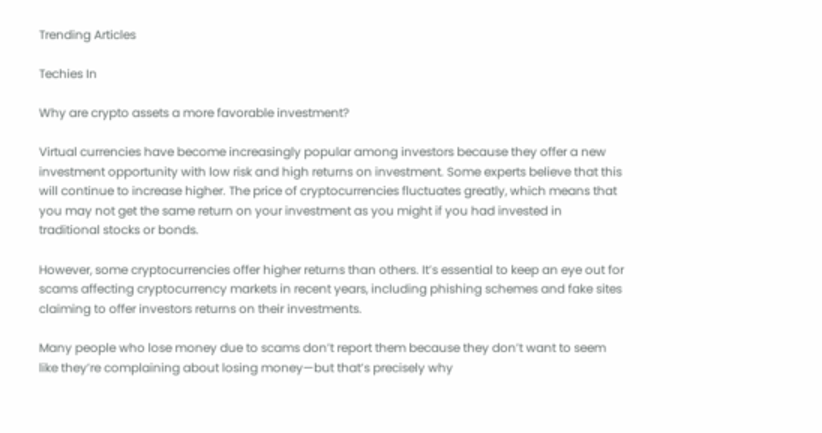Trending Articles

Techies In

Why are crypto assets a more favorable investment?

Virtual currencies have become increasingly popular among investors because they offer a new investment opportunity with low risk and high returns on investment. Some experts believe that this will continue to increase higher. The price of cryptocurrencies fluctuates greatly, which means that you may not get the same return on your investment as you might if you had invested in traditional stocks or bonds.

However, some cryptocurrencies offer higher returns than others. It’s essential to keep an eye out for scams affecting cryptocurrency markets in recent years, including phishing schemes and fake sites claiming to offer investors returns on their investments.

Many people who lose money due to scams don’t report them because they don’t want to seem like they’re complaining about losing money—but that’s precisely why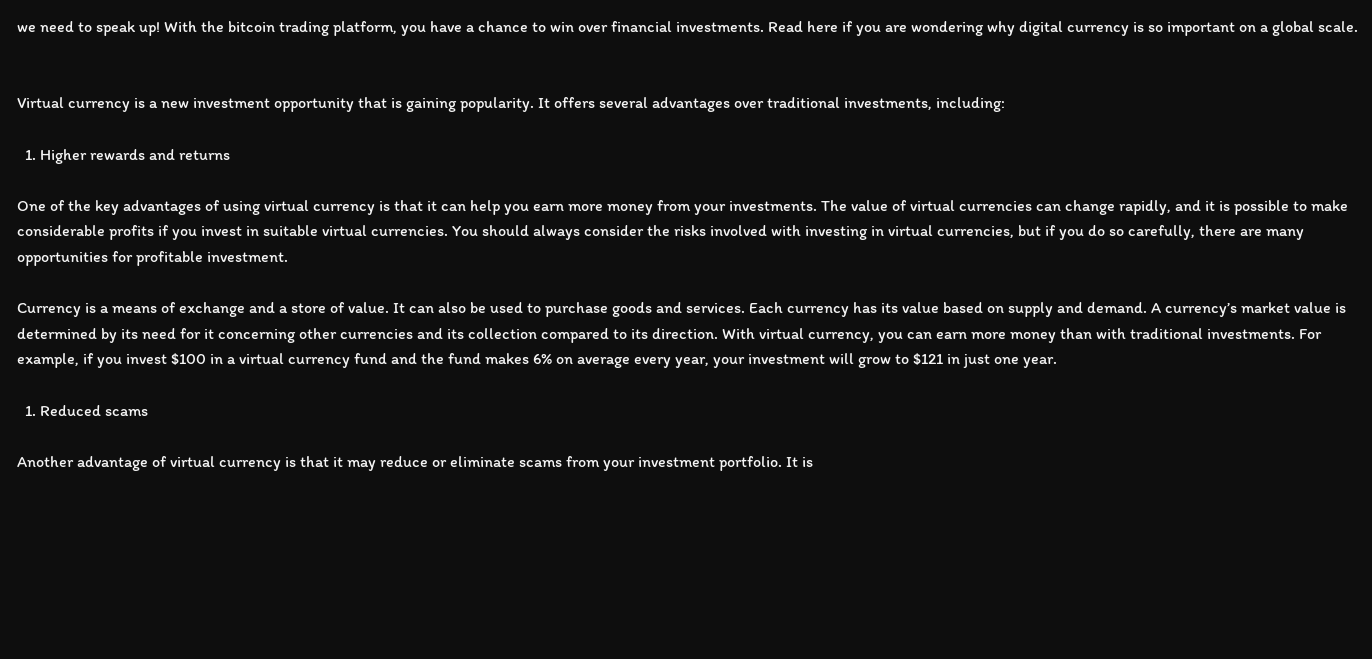we need to speak up! With the bitcoin trading platform, you have a chance to win over financial investments. Read here if you are wondering why digital currency is so important on a global scale.


Virtual currency is a new investment opportunity that is gaining popularity. It offers several advantages over traditional investments, including:

  1. Higher rewards and returns

One of the key advantages of using virtual currency is that it can help you earn more money from your investments. The value of virtual currencies can change rapidly, and it is possible to make considerable profits if you invest in suitable virtual currencies. You should always consider the risks involved with investing in virtual currencies, but if you do so carefully, there are many opportunities for profitable investment.

Currency is a means of exchange and a store of value. It can also be used to purchase goods and services. Each currency has its value based on supply and demand. A currency’s market value is determined by its need for it concerning other currencies and its collection compared to its direction. With virtual currency, you can earn more money than with traditional investments. For example, if you invest $100 in a virtual currency fund and the fund makes 6% on average every year, your investment will grow to $121 in just one year.

  1. Reduced scams

Another advantage of virtual currency is that it may reduce or eliminate scams from your investment portfolio. It is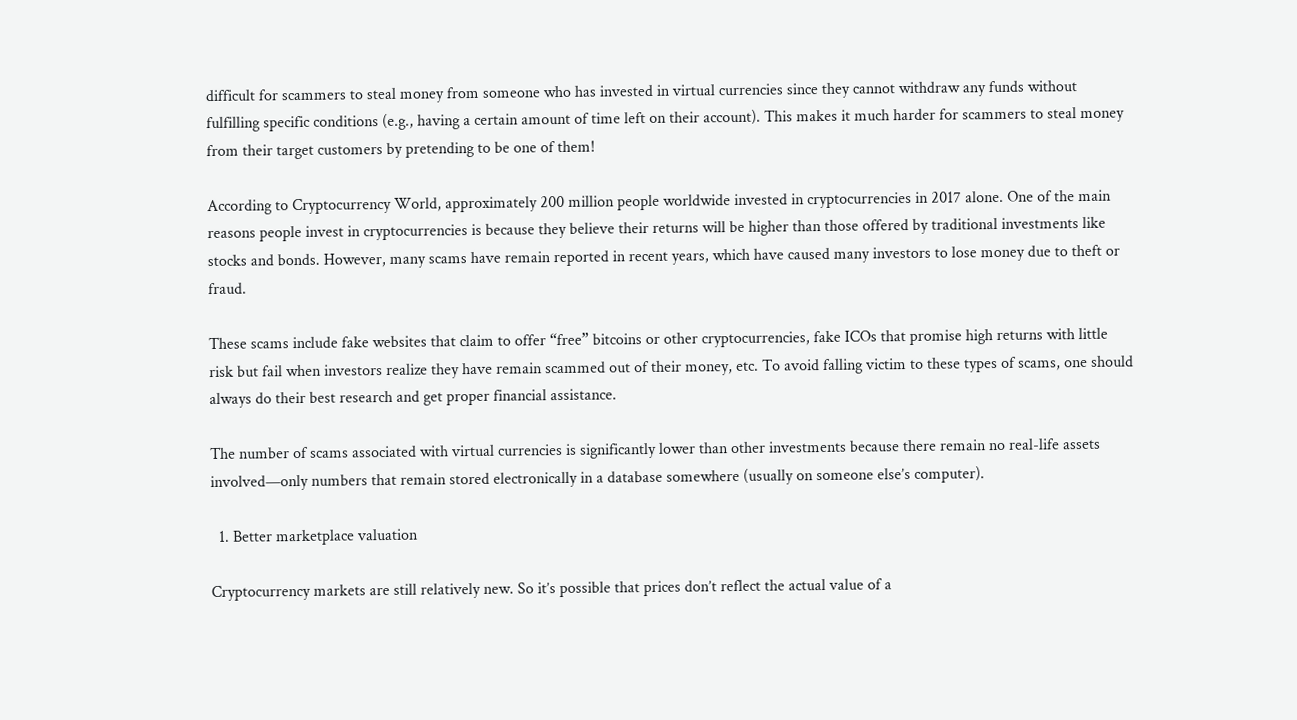difficult for scammers to steal money from someone who has invested in virtual currencies since they cannot withdraw any funds without fulfilling specific conditions (e.g., having a certain amount of time left on their account). This makes it much harder for scammers to steal money from their target customers by pretending to be one of them!

According to Cryptocurrency World, approximately 200 million people worldwide invested in cryptocurrencies in 2017 alone. One of the main reasons people invest in cryptocurrencies is because they believe their returns will be higher than those offered by traditional investments like stocks and bonds. However, many scams have remain reported in recent years, which have caused many investors to lose money due to theft or fraud.

These scams include fake websites that claim to offer “free” bitcoins or other cryptocurrencies, fake ICOs that promise high returns with little risk but fail when investors realize they have remain scammed out of their money, etc. To avoid falling victim to these types of scams, one should always do their best research and get proper financial assistance.

The number of scams associated with virtual currencies is significantly lower than other investments because there remain no real-life assets involved—only numbers that remain stored electronically in a database somewhere (usually on someone else’s computer).

  1. Better marketplace valuation

Cryptocurrency markets are still relatively new. So it’s possible that prices don’t reflect the actual value of a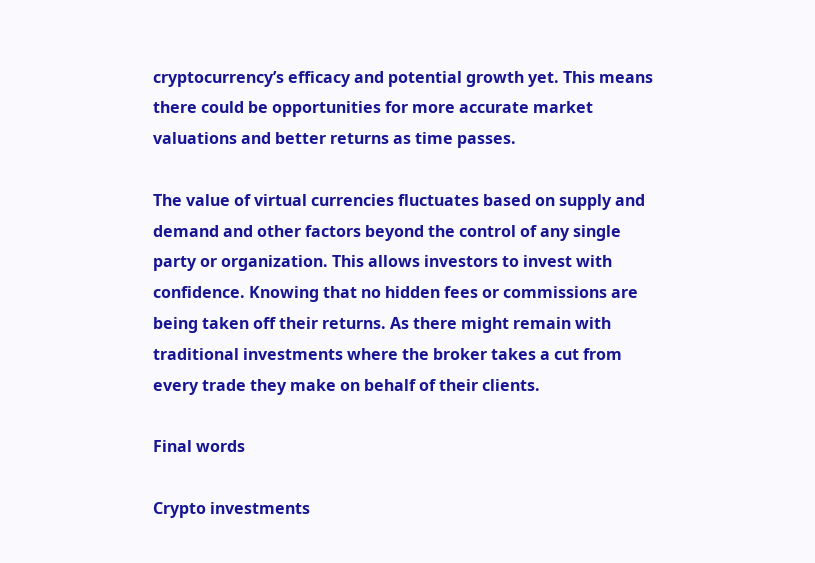cryptocurrency’s efficacy and potential growth yet. This means there could be opportunities for more accurate market valuations and better returns as time passes.

The value of virtual currencies fluctuates based on supply and demand and other factors beyond the control of any single party or organization. This allows investors to invest with confidence. Knowing that no hidden fees or commissions are being taken off their returns. As there might remain with traditional investments where the broker takes a cut from every trade they make on behalf of their clients.

Final words

Crypto investments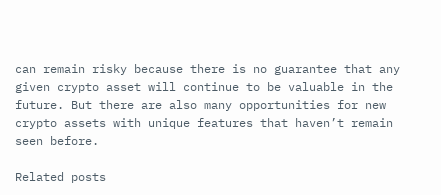can remain risky because there is no guarantee that any given crypto asset will continue to be valuable in the future. But there are also many opportunities for new crypto assets with unique features that haven’t remain seen before.

Related posts